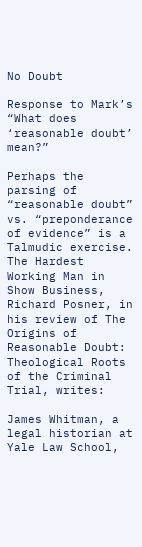No Doubt

Response to Mark’s “What does ‘reasonable doubt’ mean?”

Perhaps the parsing of “reasonable doubt” vs. “preponderance of evidence” is a Talmudic exercise. The Hardest Working Man in Show Business, Richard Posner, in his review of The Origins of Reasonable Doubt: Theological Roots of the Criminal Trial, writes:

James Whitman, a legal historian at Yale Law School,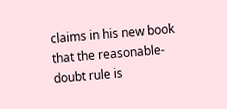claims in his new book that the reasonable-doubt rule is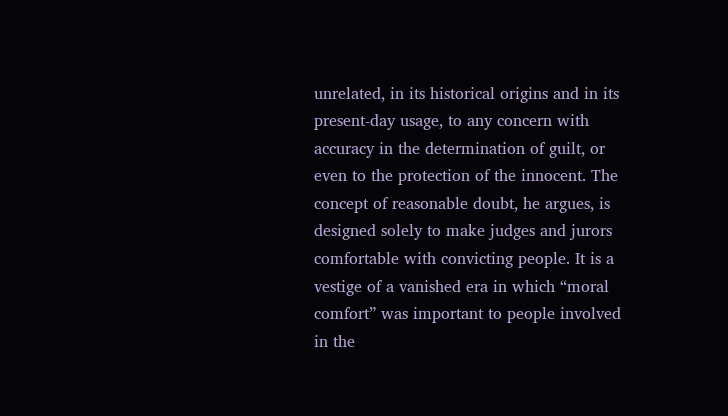unrelated, in its historical origins and in its present-day usage, to any concern with accuracy in the determination of guilt, or even to the protection of the innocent. The concept of reasonable doubt, he argues, is designed solely to make judges and jurors comfortable with convicting people. It is a vestige of a vanished era in which “moral comfort” was important to people involved in the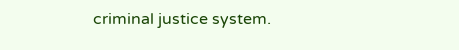criminal justice system.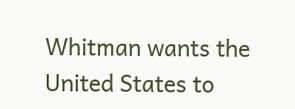Whitman wants the United States to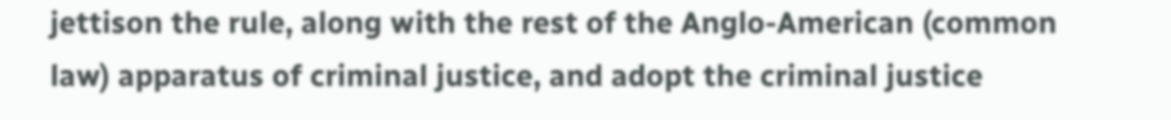jettison the rule, along with the rest of the Anglo-American (common law) apparatus of criminal justice, and adopt the criminal justice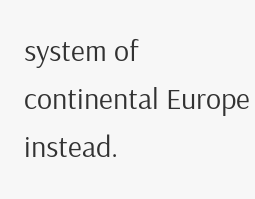system of continental Europe instead.